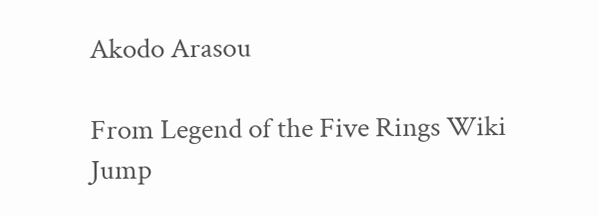Akodo Arasou

From Legend of the Five Rings Wiki
Jump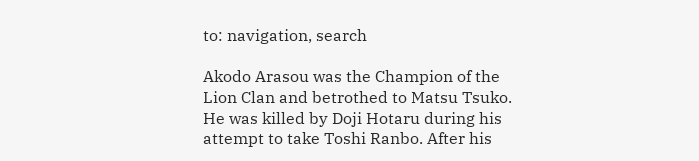to: navigation, search

Akodo Arasou was the Champion of the Lion Clan and betrothed to Matsu Tsuko. He was killed by Doji Hotaru during his attempt to take Toshi Ranbo. After his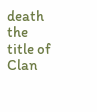death the title of Clan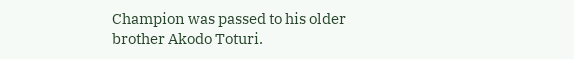Champion was passed to his older brother Akodo Toturi.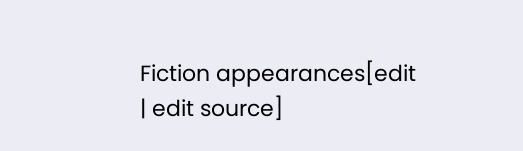Fiction appearances[edit | edit source]